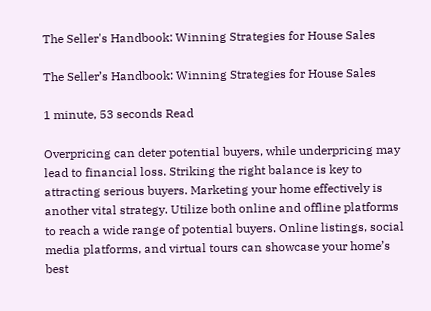The Seller's Handbook: Winning Strategies for House Sales

The Seller’s Handbook: Winning Strategies for House Sales

1 minute, 53 seconds Read

Overpricing can deter potential buyers, while underpricing may lead to financial loss. Striking the right balance is key to attracting serious buyers. Marketing your home effectively is another vital strategy. Utilize both online and offline platforms to reach a wide range of potential buyers. Online listings, social media platforms, and virtual tours can showcase your home’s best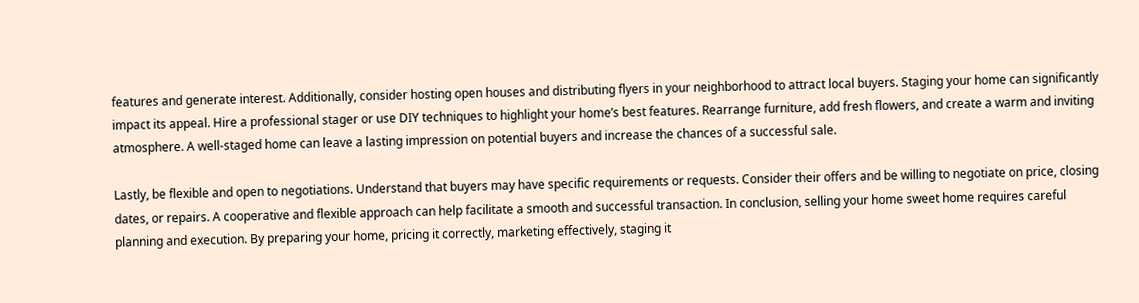features and generate interest. Additionally, consider hosting open houses and distributing flyers in your neighborhood to attract local buyers. Staging your home can significantly impact its appeal. Hire a professional stager or use DIY techniques to highlight your home’s best features. Rearrange furniture, add fresh flowers, and create a warm and inviting atmosphere. A well-staged home can leave a lasting impression on potential buyers and increase the chances of a successful sale.

Lastly, be flexible and open to negotiations. Understand that buyers may have specific requirements or requests. Consider their offers and be willing to negotiate on price, closing dates, or repairs. A cooperative and flexible approach can help facilitate a smooth and successful transaction. In conclusion, selling your home sweet home requires careful planning and execution. By preparing your home, pricing it correctly, marketing effectively, staging it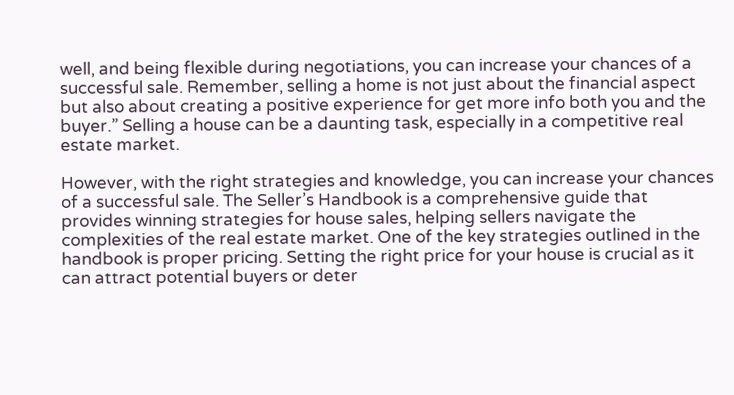well, and being flexible during negotiations, you can increase your chances of a successful sale. Remember, selling a home is not just about the financial aspect but also about creating a positive experience for get more info both you and the buyer.” Selling a house can be a daunting task, especially in a competitive real estate market.

However, with the right strategies and knowledge, you can increase your chances of a successful sale. The Seller’s Handbook is a comprehensive guide that provides winning strategies for house sales, helping sellers navigate the complexities of the real estate market. One of the key strategies outlined in the handbook is proper pricing. Setting the right price for your house is crucial as it can attract potential buyers or deter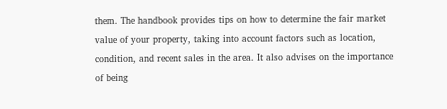them. The handbook provides tips on how to determine the fair market value of your property, taking into account factors such as location, condition, and recent sales in the area. It also advises on the importance of being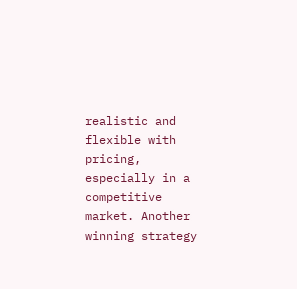realistic and flexible with pricing, especially in a competitive market. Another winning strategy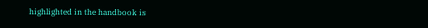highlighted in the handbook is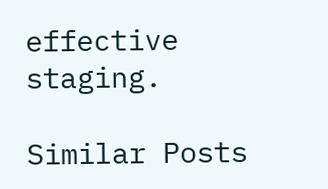effective staging.

Similar Posts